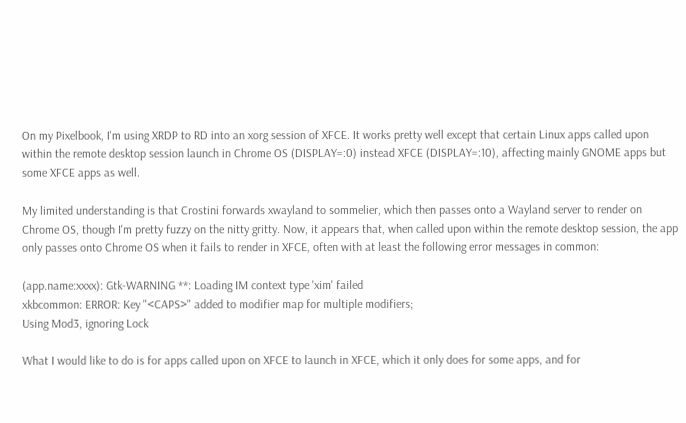On my Pixelbook, I'm using XRDP to RD into an xorg session of XFCE. It works pretty well except that certain Linux apps called upon within the remote desktop session launch in Chrome OS (DISPLAY=:0) instead XFCE (DISPLAY=:10), affecting mainly GNOME apps but some XFCE apps as well.

My limited understanding is that Crostini forwards xwayland to sommelier, which then passes onto a Wayland server to render on Chrome OS, though I'm pretty fuzzy on the nitty gritty. Now, it appears that, when called upon within the remote desktop session, the app only passes onto Chrome OS when it fails to render in XFCE, often with at least the following error messages in common:

(app.name:xxxx): Gtk-WARNING **: Loading IM context type 'xim' failed
xkbcommon: ERROR: Key "<CAPS>" added to modifier map for multiple modifiers;
Using Mod3, ignoring Lock

What I would like to do is for apps called upon on XFCE to launch in XFCE, which it only does for some apps, and for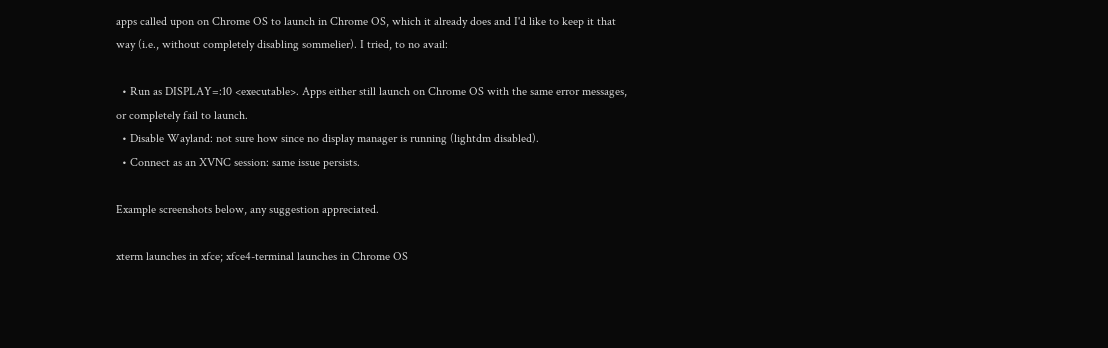apps called upon on Chrome OS to launch in Chrome OS, which it already does and I'd like to keep it that way (i.e., without completely disabling sommelier). I tried, to no avail:

  • Run as DISPLAY=:10 <executable>. Apps either still launch on Chrome OS with the same error messages, or completely fail to launch.
  • Disable Wayland: not sure how since no display manager is running (lightdm disabled).
  • Connect as an XVNC session: same issue persists.

Example screenshots below, any suggestion appreciated.

xterm launches in xfce; xfce4-terminal launches in Chrome OS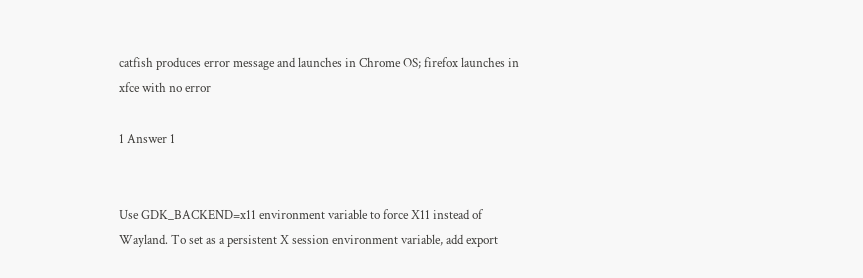catfish produces error message and launches in Chrome OS; firefox launches in xfce with no error

1 Answer 1


Use GDK_BACKEND=x11 environment variable to force X11 instead of Wayland. To set as a persistent X session environment variable, add export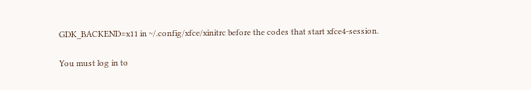GDK_BACKEND=x11 in ~/.config/xfce/xinitrc before the codes that start xfce4-session.

You must log in to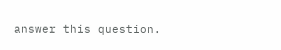answer this question.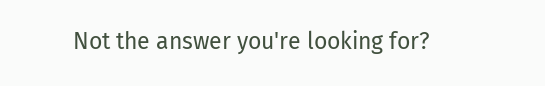Not the answer you're looking for?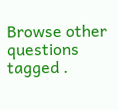Browse other questions tagged .